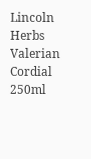Lincoln Herbs Valerian Cordial 250ml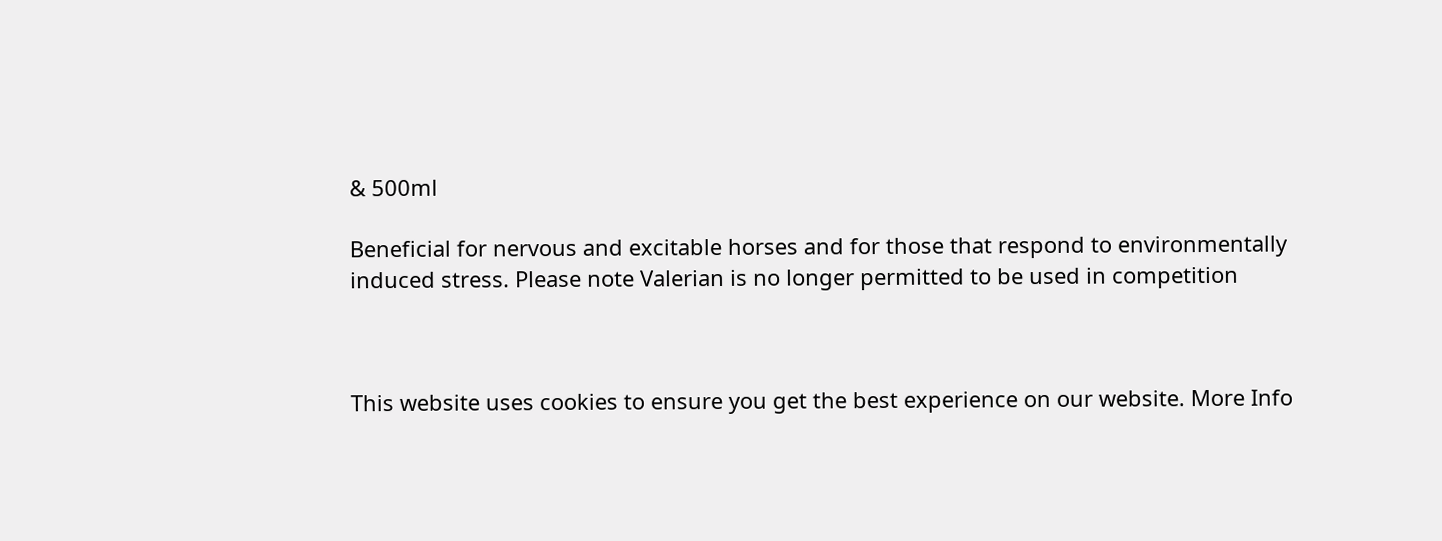& 500ml

Beneficial for nervous and excitable horses and for those that respond to environmentally induced stress. Please note Valerian is no longer permitted to be used in competition



This website uses cookies to ensure you get the best experience on our website. More Info